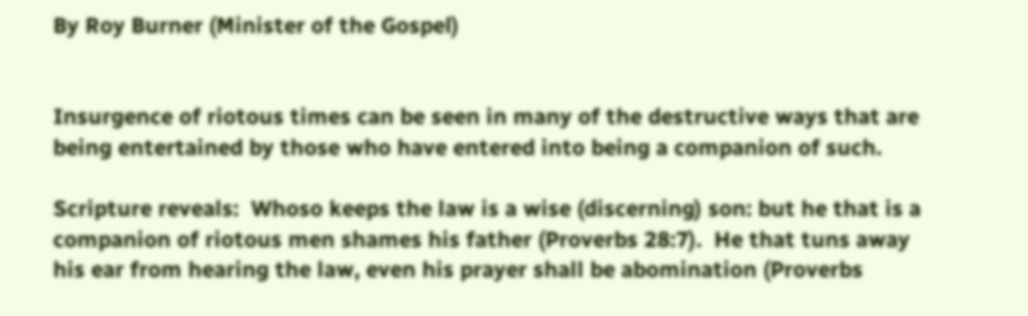By Roy Burner (Minister of the Gospel)


Insurgence of riotous times can be seen in many of the destructive ways that are being entertained by those who have entered into being a companion of such.

Scripture reveals:  Whoso keeps the law is a wise (discerning) son: but he that is a companion of riotous men shames his father (Proverbs 28:7).  He that tuns away his ear from hearing the law, even his prayer shall be abomination (Proverbs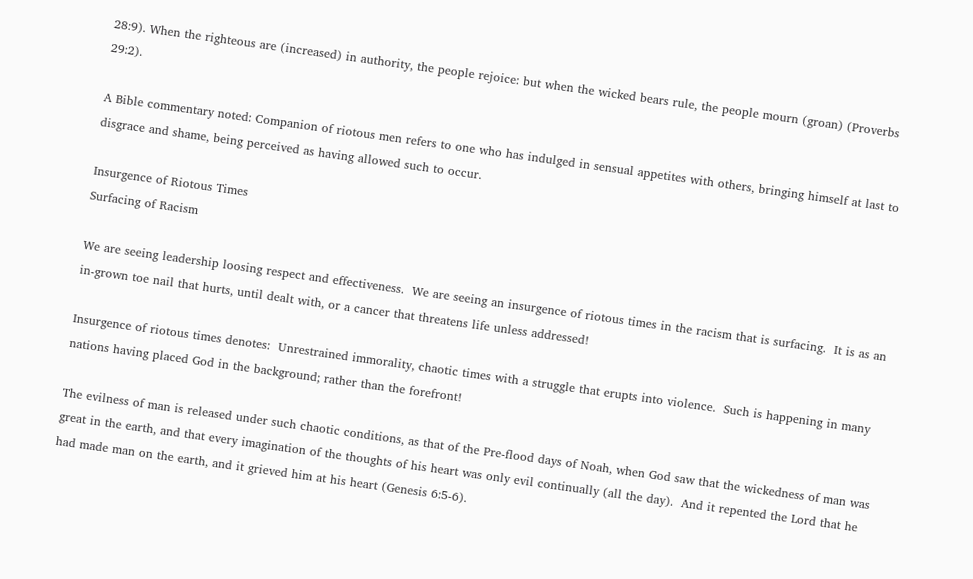28:9). When the righteous are (increased) in authority, the people rejoice: but when the wicked bears rule, the people mourn (groan) (Proverbs 29:2).

A Bible commentary noted: Companion of riotous men refers to one who has indulged in sensual appetites with others, bringing himself at last to disgrace and shame, being perceived as having allowed such to occur.

Insurgence of Riotous Times
Surfacing of Racism

We are seeing leadership loosing respect and effectiveness.  We are seeing an insurgence of riotous times in the racism that is surfacing.  It is as an in-grown toe nail that hurts, until dealt with, or a cancer that threatens life unless addressed!

Insurgence of riotous times denotes:  Unrestrained immorality, chaotic times with a struggle that erupts into violence.  Such is happening in many nations having placed God in the background; rather than the forefront!

The evilness of man is released under such chaotic conditions, as that of the Pre-flood days of Noah, when God saw that the wickedness of man was great in the earth, and that every imagination of the thoughts of his heart was only evil continually (all the day).  And it repented the Lord that he had made man on the earth, and it grieved him at his heart (Genesis 6:5-6).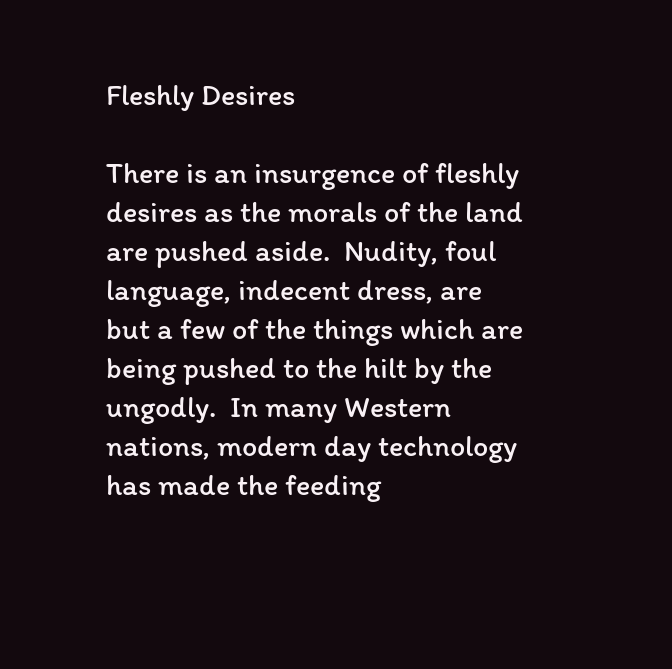Fleshly Desires

There is an insurgence of fleshly desires as the morals of the land are pushed aside.  Nudity, foul language, indecent dress, are but a few of the things which are being pushed to the hilt by the ungodly.  In many Western nations, modern day technology has made the feeding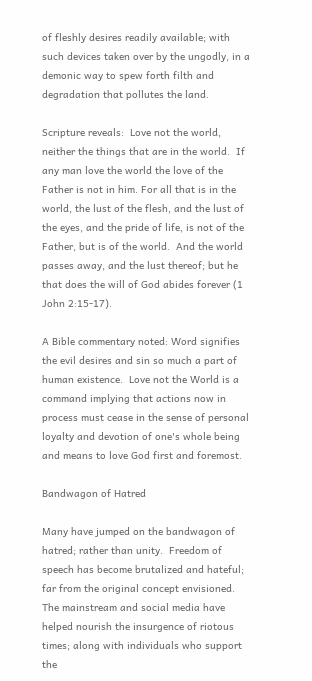of fleshly desires readily available; with such devices taken over by the ungodly, in a demonic way to spew forth filth and degradation that pollutes the land.

Scripture reveals:  Love not the world, neither the things that are in the world.  If any man love the world the love of the Father is not in him. For all that is in the world, the lust of the flesh, and the lust of the eyes, and the pride of life, is not of the Father, but is of the world.  And the world passes away, and the lust thereof; but he that does the will of God abides forever (1 John 2:15-17).

A Bible commentary noted: Word signifies the evil desires and sin so much a part of human existence.  Love not the World is a command implying that actions now in process must cease in the sense of personal loyalty and devotion of one's whole being and means to love God first and foremost.

Bandwagon of Hatred

Many have jumped on the bandwagon of hatred; rather than unity.  Freedom of speech has become brutalized and hateful; far from the original concept envisioned.  The mainstream and social media have helped nourish the insurgence of riotous times; along with individuals who support the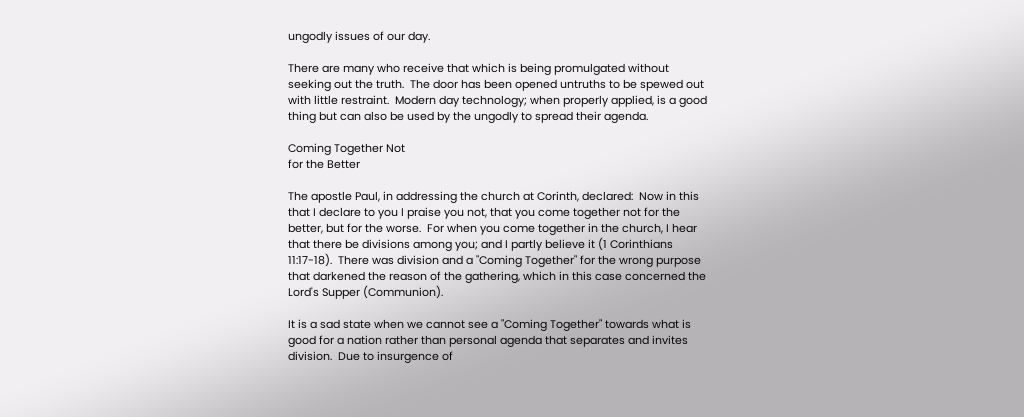ungodly issues of our day.

There are many who receive that which is being promulgated without seeking out the truth.  The door has been opened untruths to be spewed out with little restraint.  Modern day technology; when properly applied, is a good thing but can also be used by the ungodly to spread their agenda.

Coming Together Not
for the Better

The apostle Paul, in addressing the church at Corinth, declared:  Now in this that I declare to you I praise you not, that you come together not for the better, but for the worse.  For when you come together in the church, I hear that there be divisions among you; and I partly believe it (1 Corinthians 11:17-18).  There was division and a "Coming Together" for the wrong purpose that darkened the reason of the gathering, which in this case concerned the Lord's Supper (Communion).

It is a sad state when we cannot see a "Coming Together" towards what is good for a nation rather than personal agenda that separates and invites division.  Due to insurgence of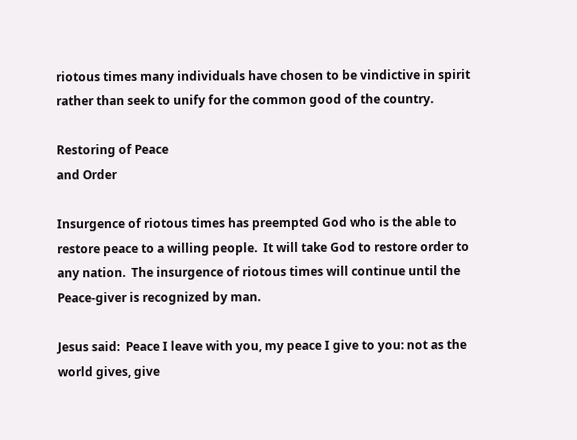riotous times many individuals have chosen to be vindictive in spirit rather than seek to unify for the common good of the country.

Restoring of Peace
and Order

Insurgence of riotous times has preempted God who is the able to restore peace to a willing people.  It will take God to restore order to any nation.  The insurgence of riotous times will continue until the Peace-giver is recognized by man.

Jesus said:  Peace I leave with you, my peace I give to you: not as the world gives, give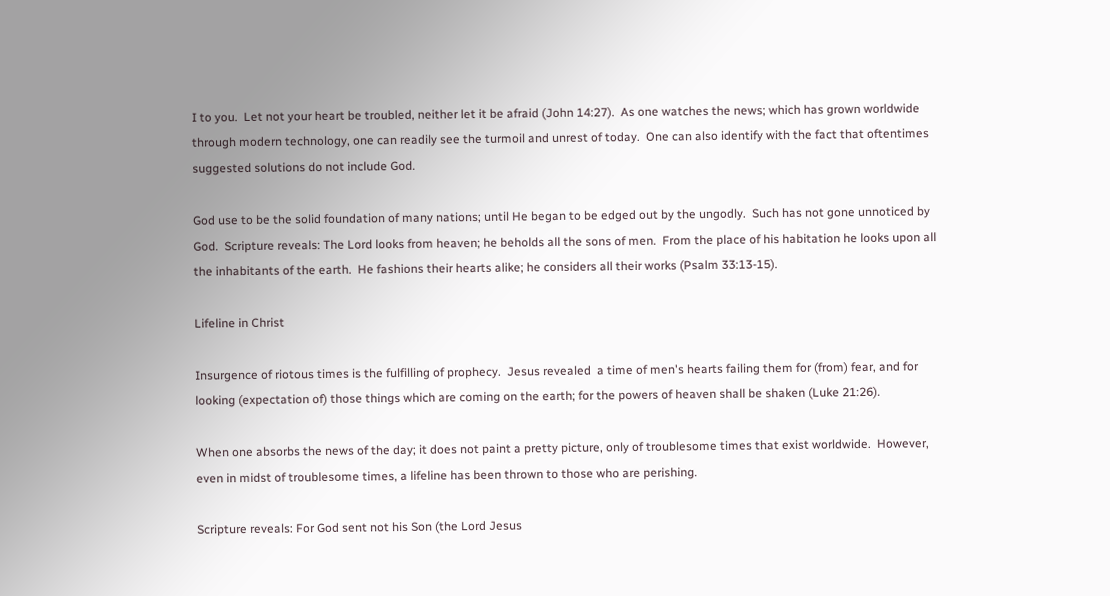I to you.  Let not your heart be troubled, neither let it be afraid (John 14:27).  As one watches the news; which has grown worldwide through modern technology, one can readily see the turmoil and unrest of today.  One can also identify with the fact that oftentimes suggested solutions do not include God.

God use to be the solid foundation of many nations; until He began to be edged out by the ungodly.  Such has not gone unnoticed by God.  Scripture reveals: The Lord looks from heaven; he beholds all the sons of men.  From the place of his habitation he looks upon all the inhabitants of the earth.  He fashions their hearts alike; he considers all their works (Psalm 33:13-15).

Lifeline in Christ

Insurgence of riotous times is the fulfilling of prophecy.  Jesus revealed  a time of men's hearts failing them for (from) fear, and for looking (expectation of) those things which are coming on the earth; for the powers of heaven shall be shaken (Luke 21:26).

When one absorbs the news of the day; it does not paint a pretty picture, only of troublesome times that exist worldwide.  However, even in midst of troublesome times, a lifeline has been thrown to those who are perishing.

Scripture reveals: For God sent not his Son (the Lord Jesus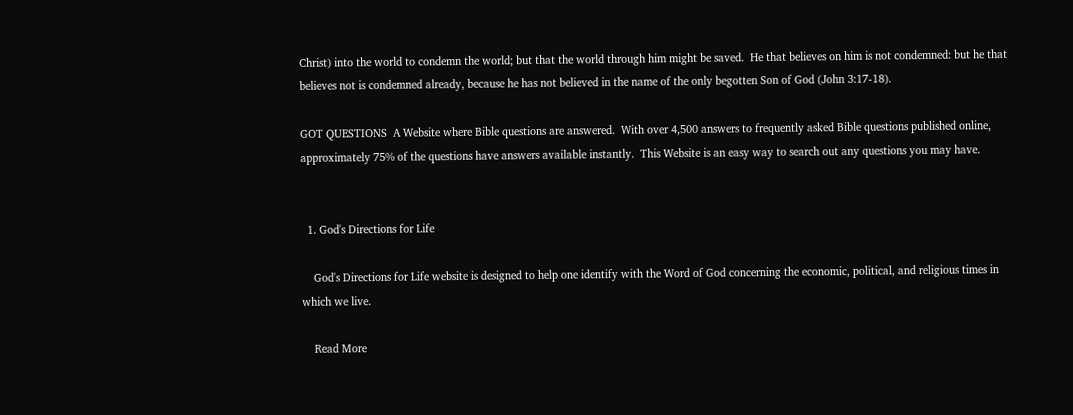Christ) into the world to condemn the world; but that the world through him might be saved.  He that believes on him is not condemned: but he that believes not is condemned already, because he has not believed in the name of the only begotten Son of God (John 3:17-18).

GOT QUESTIONS  A Website where Bible questions are answered.  With over 4,500 answers to frequently asked Bible questions published online, approximately 75% of the questions have answers available instantly.  This Website is an easy way to search out any questions you may have.


  1. God's Directions for Life

    God's Directions for Life website is designed to help one identify with the Word of God concerning the economic, political, and religious times in which we live.

    Read More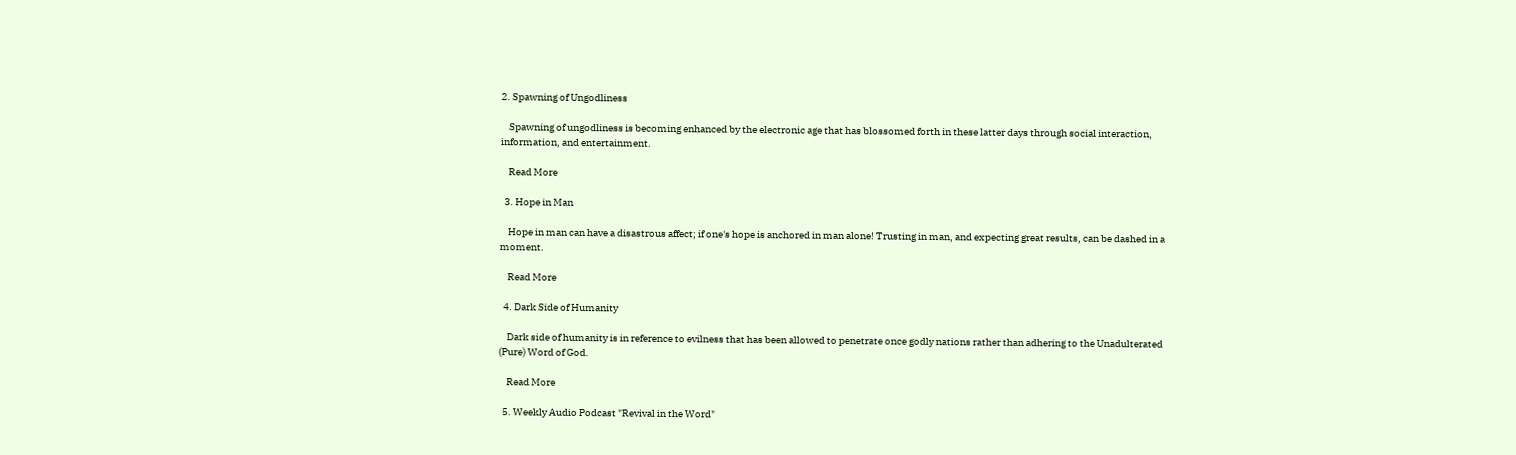2. Spawning of Ungodliness

    Spawning of ungodliness is becoming enhanced by the electronic age that has blossomed forth in these latter days through social interaction, information, and entertainment.

    Read More

  3. Hope in Man

    Hope in man can have a disastrous affect; if one's hope is anchored in man alone! Trusting in man, and expecting great results, can be dashed in a moment.

    Read More

  4. Dark Side of Humanity

    Dark side of humanity is in reference to evilness that has been allowed to penetrate once godly nations rather than adhering to the Unadulterated (Pure) Word of God.

    Read More

  5. Weekly Audio Podcast "Revival in the Word"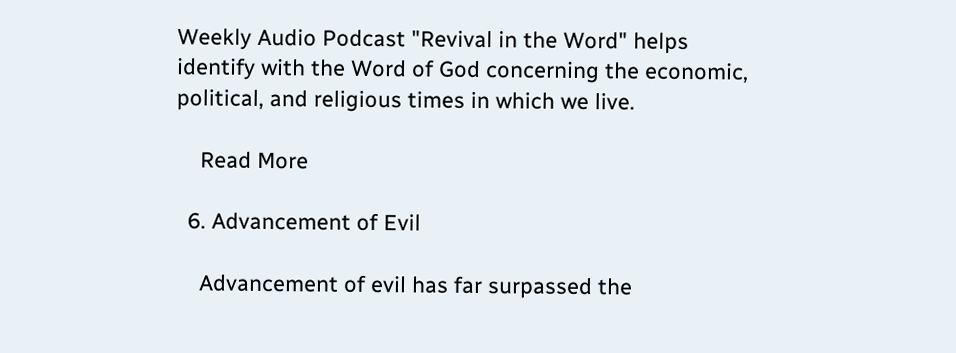Weekly Audio Podcast "Revival in the Word" helps identify with the Word of God concerning the economic, political, and religious times in which we live.

    Read More

  6. Advancement of Evil

    Advancement of evil has far surpassed the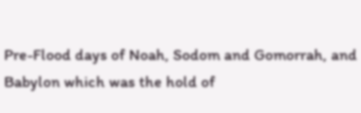Pre-Flood days of Noah, Sodom and Gomorrah, and Babylon which was the hold of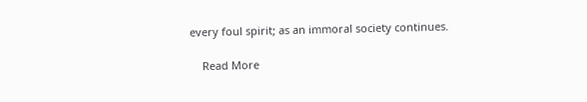every foul spirit; as an immoral society continues.

    Read More